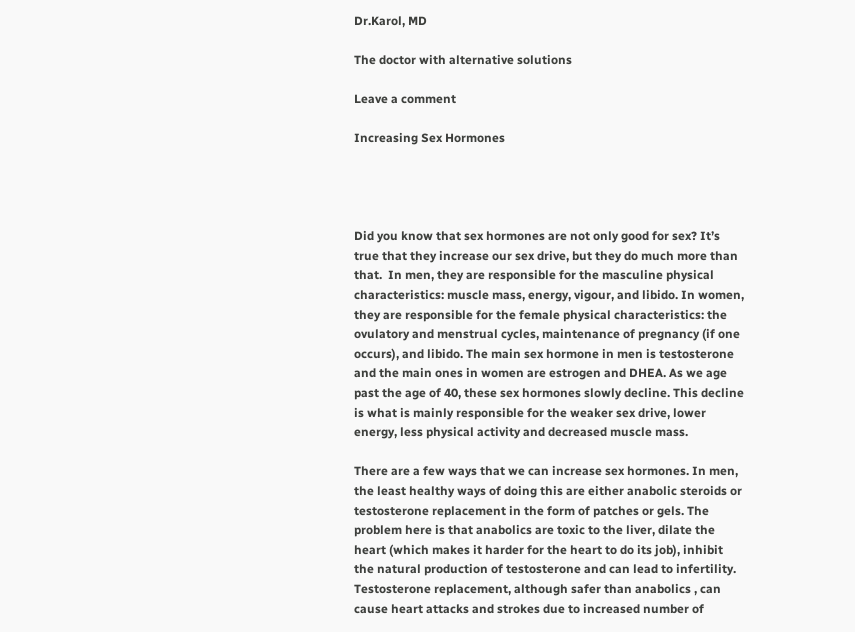Dr.Karol, MD

The doctor with alternative solutions

Leave a comment

Increasing Sex Hormones




Did you know that sex hormones are not only good for sex? It’s true that they increase our sex drive, but they do much more than that.  In men, they are responsible for the masculine physical characteristics: muscle mass, energy, vigour, and libido. In women, they are responsible for the female physical characteristics: the ovulatory and menstrual cycles, maintenance of pregnancy (if one occurs), and libido. The main sex hormone in men is testosterone and the main ones in women are estrogen and DHEA. As we age past the age of 40, these sex hormones slowly decline. This decline is what is mainly responsible for the weaker sex drive, lower energy, less physical activity and decreased muscle mass.

There are a few ways that we can increase sex hormones. In men, the least healthy ways of doing this are either anabolic steroids or testosterone replacement in the form of patches or gels. The problem here is that anabolics are toxic to the liver, dilate the heart (which makes it harder for the heart to do its job), inhibit the natural production of testosterone and can lead to infertility. Testosterone replacement, although safer than anabolics , can cause heart attacks and strokes due to increased number of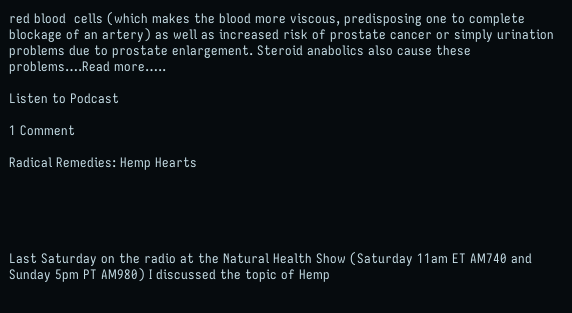red blood  cells (which makes the blood more viscous, predisposing one to complete blockage of an artery) as well as increased risk of prostate cancer or simply urination problems due to prostate enlargement. Steroid anabolics also cause these problems….Read more…..

Listen to Podcast

1 Comment

Radical Remedies: Hemp Hearts





Last Saturday on the radio at the Natural Health Show (Saturday 11am ET AM740 and Sunday 5pm PT AM980) I discussed the topic of Hemp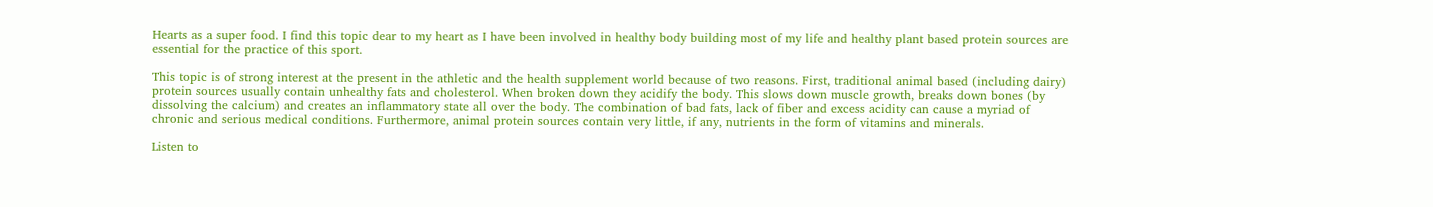Hearts as a super food. I find this topic dear to my heart as I have been involved in healthy body building most of my life and healthy plant based protein sources are essential for the practice of this sport.

This topic is of strong interest at the present in the athletic and the health supplement world because of two reasons. First, traditional animal based (including dairy) protein sources usually contain unhealthy fats and cholesterol. When broken down they acidify the body. This slows down muscle growth, breaks down bones (by dissolving the calcium) and creates an inflammatory state all over the body. The combination of bad fats, lack of fiber and excess acidity can cause a myriad of chronic and serious medical conditions. Furthermore, animal protein sources contain very little, if any, nutrients in the form of vitamins and minerals.

Listen to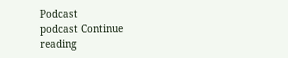Podcast
podcast Continue reading